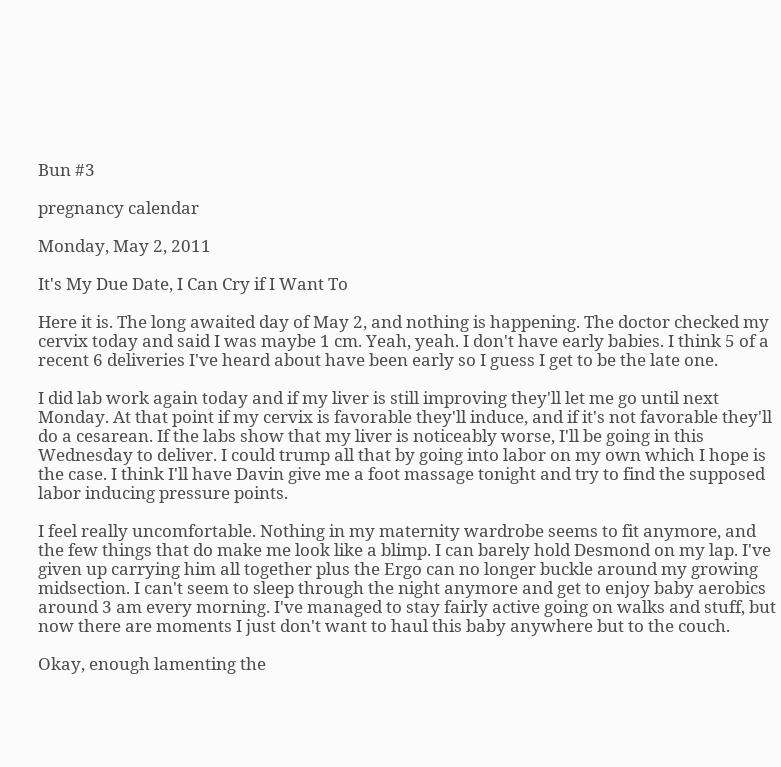Bun #3

pregnancy calendar

Monday, May 2, 2011

It's My Due Date, I Can Cry if I Want To

Here it is. The long awaited day of May 2, and nothing is happening. The doctor checked my cervix today and said I was maybe 1 cm. Yeah, yeah. I don't have early babies. I think 5 of a recent 6 deliveries I've heard about have been early so I guess I get to be the late one.

I did lab work again today and if my liver is still improving they'll let me go until next Monday. At that point if my cervix is favorable they'll induce, and if it's not favorable they'll do a cesarean. If the labs show that my liver is noticeably worse, I'll be going in this Wednesday to deliver. I could trump all that by going into labor on my own which I hope is the case. I think I'll have Davin give me a foot massage tonight and try to find the supposed labor inducing pressure points.

I feel really uncomfortable. Nothing in my maternity wardrobe seems to fit anymore, and the few things that do make me look like a blimp. I can barely hold Desmond on my lap. I've given up carrying him all together plus the Ergo can no longer buckle around my growing midsection. I can't seem to sleep through the night anymore and get to enjoy baby aerobics around 3 am every morning. I've managed to stay fairly active going on walks and stuff, but now there are moments I just don't want to haul this baby anywhere but to the couch.

Okay, enough lamenting the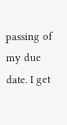passing of my due date. I get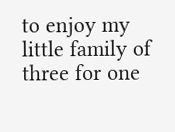to enjoy my little family of three for one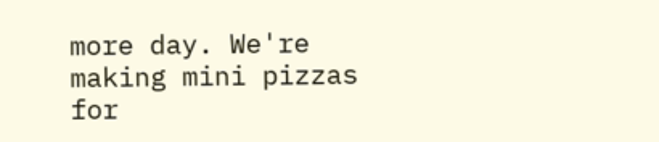more day. We're making mini pizzas for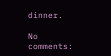dinner.

No comments: